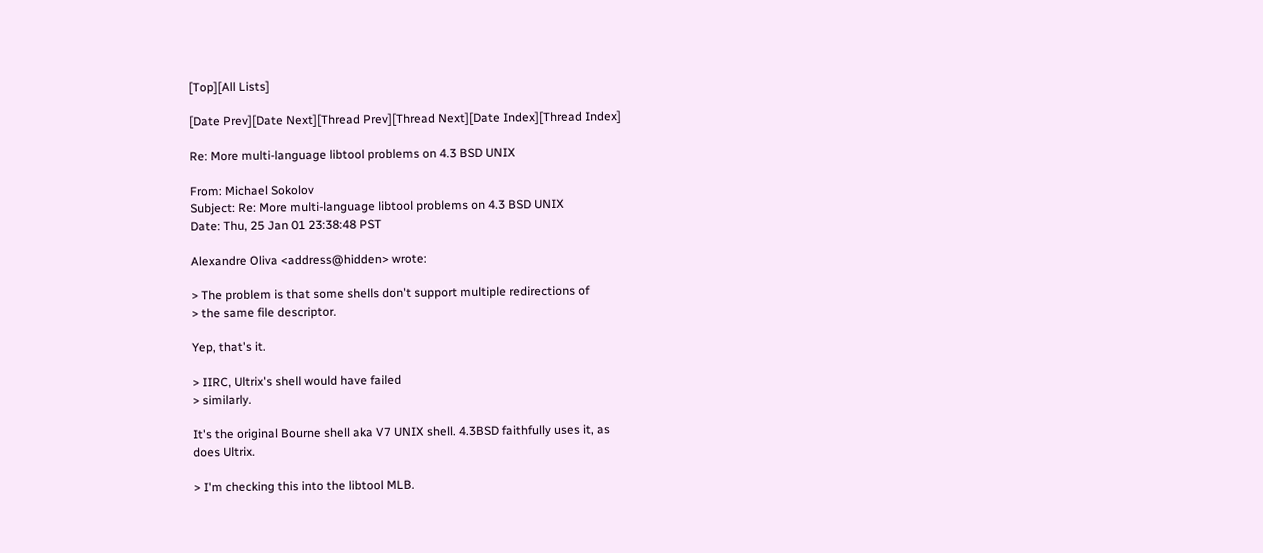[Top][All Lists]

[Date Prev][Date Next][Thread Prev][Thread Next][Date Index][Thread Index]

Re: More multi-language libtool problems on 4.3 BSD UNIX

From: Michael Sokolov
Subject: Re: More multi-language libtool problems on 4.3 BSD UNIX
Date: Thu, 25 Jan 01 23:38:48 PST

Alexandre Oliva <address@hidden> wrote:

> The problem is that some shells don't support multiple redirections of
> the same file descriptor.

Yep, that's it.

> IIRC, Ultrix's shell would have failed
> similarly.

It's the original Bourne shell aka V7 UNIX shell. 4.3BSD faithfully uses it, as
does Ultrix.

> I'm checking this into the libtool MLB.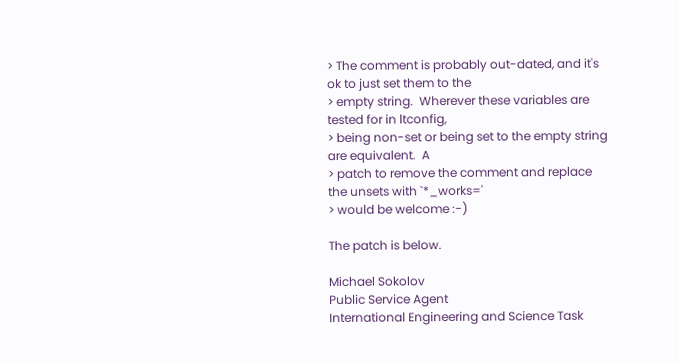> The comment is probably out-dated, and it's ok to just set them to the
> empty string.  Wherever these variables are tested for in ltconfig,
> being non-set or being set to the empty string are equivalent.  A
> patch to remove the comment and replace the unsets with `*_works='
> would be welcome :-)

The patch is below.

Michael Sokolov
Public Service Agent
International Engineering and Science Task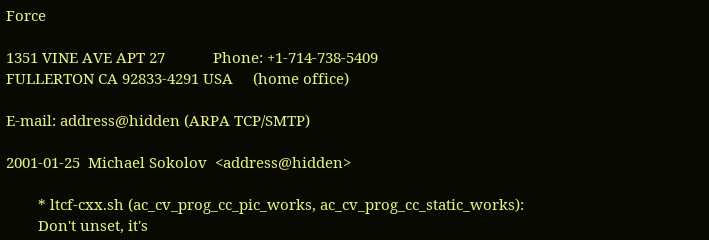Force

1351 VINE AVE APT 27            Phone: +1-714-738-5409
FULLERTON CA 92833-4291 USA     (home office)

E-mail: address@hidden (ARPA TCP/SMTP)

2001-01-25  Michael Sokolov  <address@hidden>

        * ltcf-cxx.sh (ac_cv_prog_cc_pic_works, ac_cv_prog_cc_static_works):
        Don't unset, it's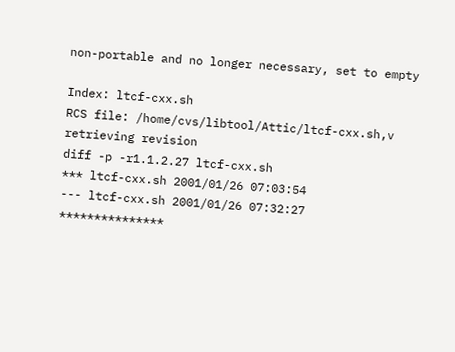non-portable and no longer necessary, set to empty

Index: ltcf-cxx.sh
RCS file: /home/cvs/libtool/Attic/ltcf-cxx.sh,v
retrieving revision
diff -p -r1.1.2.27 ltcf-cxx.sh
*** ltcf-cxx.sh 2001/01/26 07:03:54
--- ltcf-cxx.sh 2001/01/26 07:32:27
***************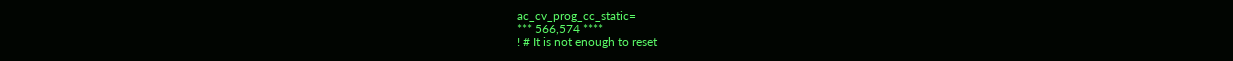ac_cv_prog_cc_static=
*** 566,574 ****
! # It is not enough to reset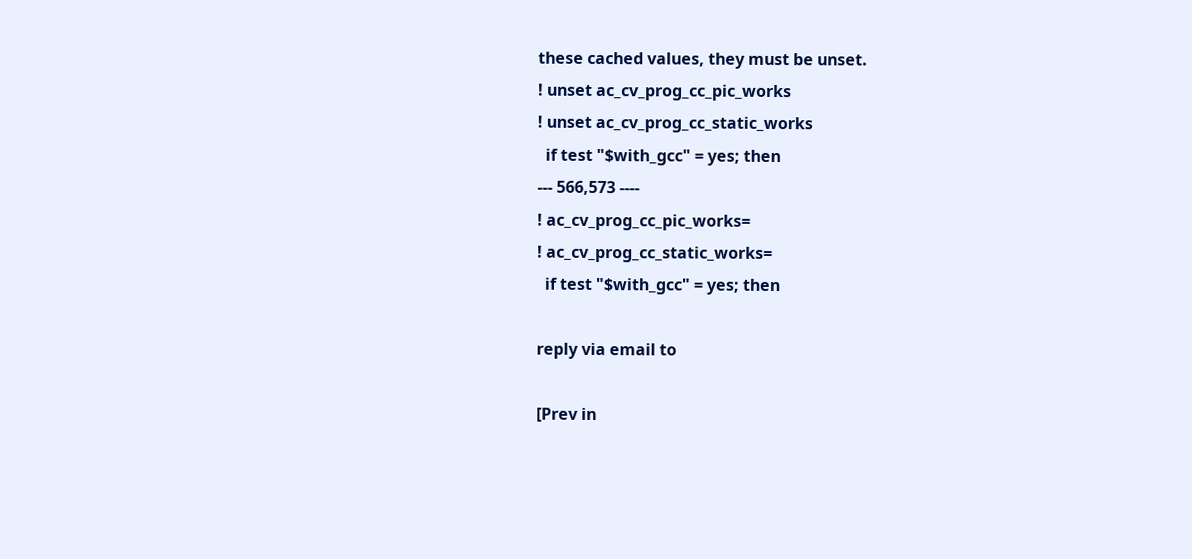these cached values, they must be unset.
! unset ac_cv_prog_cc_pic_works
! unset ac_cv_prog_cc_static_works
  if test "$with_gcc" = yes; then
--- 566,573 ----
! ac_cv_prog_cc_pic_works=
! ac_cv_prog_cc_static_works=
  if test "$with_gcc" = yes; then

reply via email to

[Prev in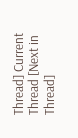Thread] Current Thread [Next in Thread]